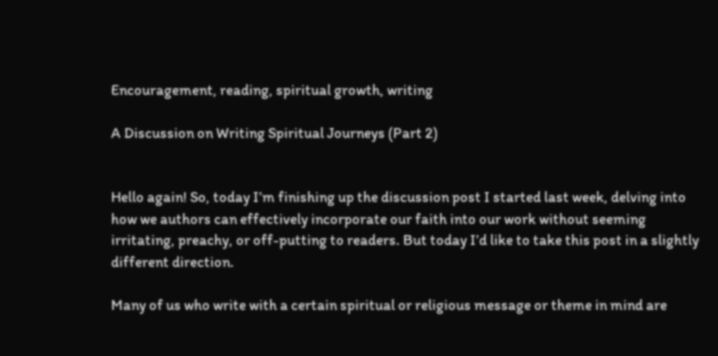Encouragement, reading, spiritual growth, writing

A Discussion on Writing Spiritual Journeys (Part 2)


Hello again! So, today I’m finishing up the discussion post I started last week, delving into how we authors can effectively incorporate our faith into our work without seeming irritating, preachy, or off-putting to readers. But today I’d like to take this post in a slightly different direction.

Many of us who write with a certain spiritual or religious message or theme in mind are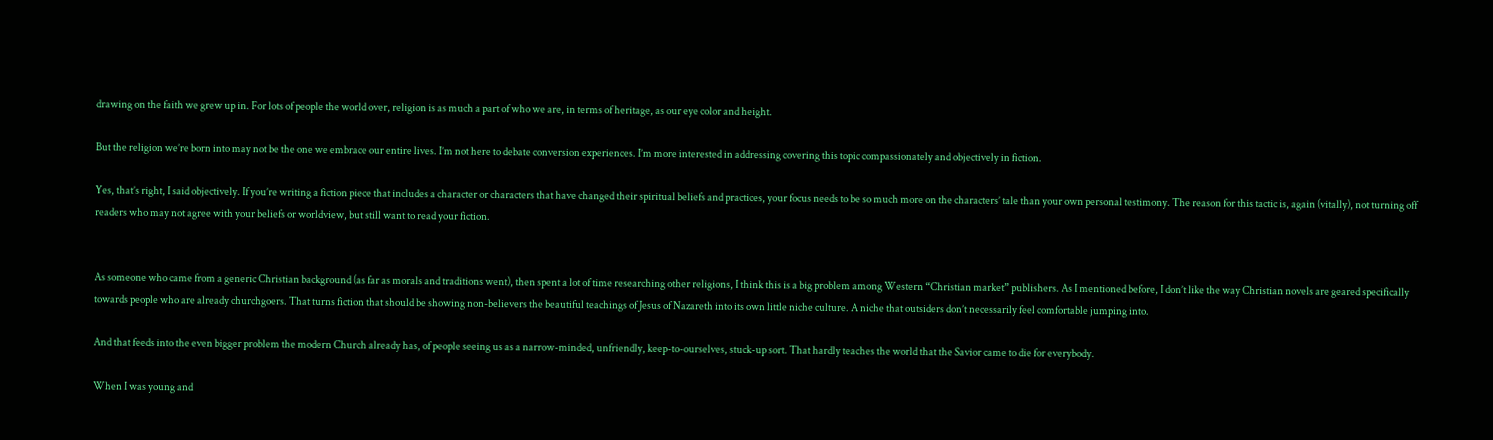drawing on the faith we grew up in. For lots of people the world over, religion is as much a part of who we are, in terms of heritage, as our eye color and height.

But the religion we’re born into may not be the one we embrace our entire lives. I’m not here to debate conversion experiences. I’m more interested in addressing covering this topic compassionately and objectively in fiction.

Yes, that’s right, I said objectively. If you’re writing a fiction piece that includes a character or characters that have changed their spiritual beliefs and practices, your focus needs to be so much more on the characters’ tale than your own personal testimony. The reason for this tactic is, again (vitally), not turning off readers who may not agree with your beliefs or worldview, but still want to read your fiction.


As someone who came from a generic Christian background (as far as morals and traditions went), then spent a lot of time researching other religions, I think this is a big problem among Western “Christian market” publishers. As I mentioned before, I don’t like the way Christian novels are geared specifically towards people who are already churchgoers. That turns fiction that should be showing non-believers the beautiful teachings of Jesus of Nazareth into its own little niche culture. A niche that outsiders don’t necessarily feel comfortable jumping into.

And that feeds into the even bigger problem the modern Church already has, of people seeing us as a narrow-minded, unfriendly, keep-to-ourselves, stuck-up sort. That hardly teaches the world that the Savior came to die for everybody.

When I was young and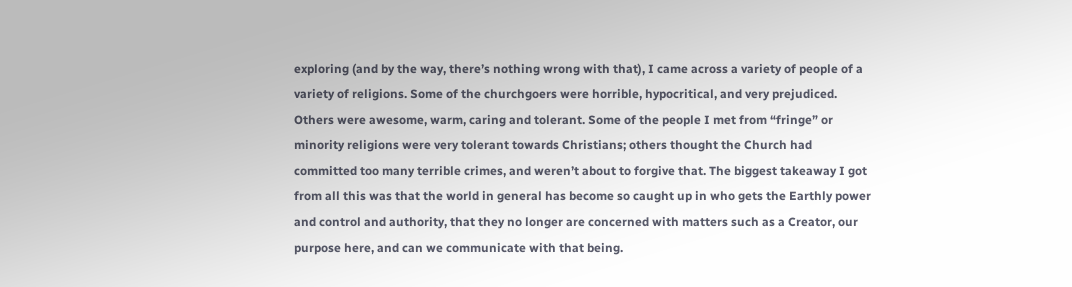exploring (and by the way, there’s nothing wrong with that), I came across a variety of people of a variety of religions. Some of the churchgoers were horrible, hypocritical, and very prejudiced. Others were awesome, warm, caring and tolerant. Some of the people I met from “fringe” or minority religions were very tolerant towards Christians; others thought the Church had committed too many terrible crimes, and weren’t about to forgive that. The biggest takeaway I got from all this was that the world in general has become so caught up in who gets the Earthly power and control and authority, that they no longer are concerned with matters such as a Creator, our purpose here, and can we communicate with that being.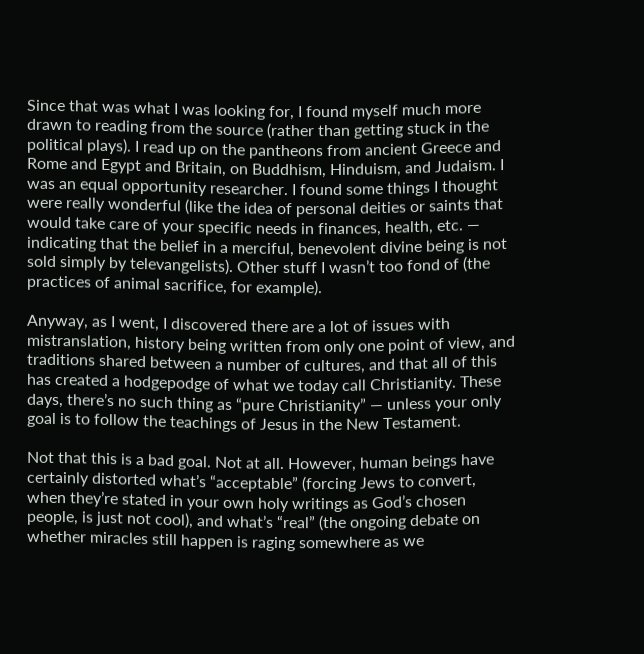Since that was what I was looking for, I found myself much more drawn to reading from the source (rather than getting stuck in the political plays). I read up on the pantheons from ancient Greece and Rome and Egypt and Britain, on Buddhism, Hinduism, and Judaism. I was an equal opportunity researcher. I found some things I thought were really wonderful (like the idea of personal deities or saints that would take care of your specific needs in finances, health, etc. — indicating that the belief in a merciful, benevolent divine being is not sold simply by televangelists). Other stuff I wasn’t too fond of (the practices of animal sacrifice, for example).

Anyway, as I went, I discovered there are a lot of issues with mistranslation, history being written from only one point of view, and traditions shared between a number of cultures, and that all of this has created a hodgepodge of what we today call Christianity. These days, there’s no such thing as “pure Christianity” — unless your only goal is to follow the teachings of Jesus in the New Testament.

Not that this is a bad goal. Not at all. However, human beings have certainly distorted what’s “acceptable” (forcing Jews to convert, when they’re stated in your own holy writings as God’s chosen people, is just not cool), and what’s “real” (the ongoing debate on whether miracles still happen is raging somewhere as we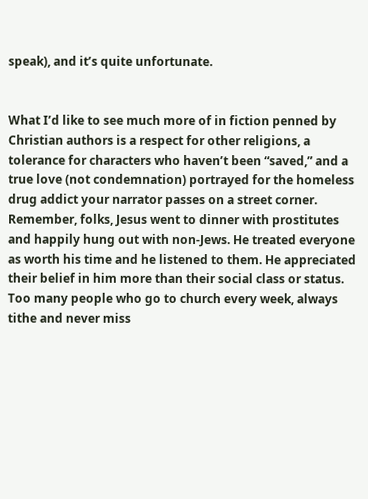speak), and it’s quite unfortunate.


What I’d like to see much more of in fiction penned by Christian authors is a respect for other religions, a tolerance for characters who haven’t been “saved,” and a true love (not condemnation) portrayed for the homeless drug addict your narrator passes on a street corner. Remember, folks, Jesus went to dinner with prostitutes and happily hung out with non-Jews. He treated everyone as worth his time and he listened to them. He appreciated their belief in him more than their social class or status. Too many people who go to church every week, always tithe and never miss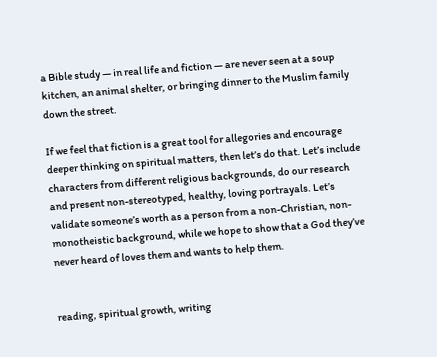a Bible study — in real life and fiction — are never seen at a soup kitchen, an animal shelter, or bringing dinner to the Muslim family down the street.

If we feel that fiction is a great tool for allegories and encourage deeper thinking on spiritual matters, then let’s do that. Let’s include characters from different religious backgrounds, do our research and present non-stereotyped, healthy, loving portrayals. Let’s validate someone’s worth as a person from a non-Christian, non-monotheistic background, while we hope to show that a God they’ve never heard of loves them and wants to help them.


reading, spiritual growth, writing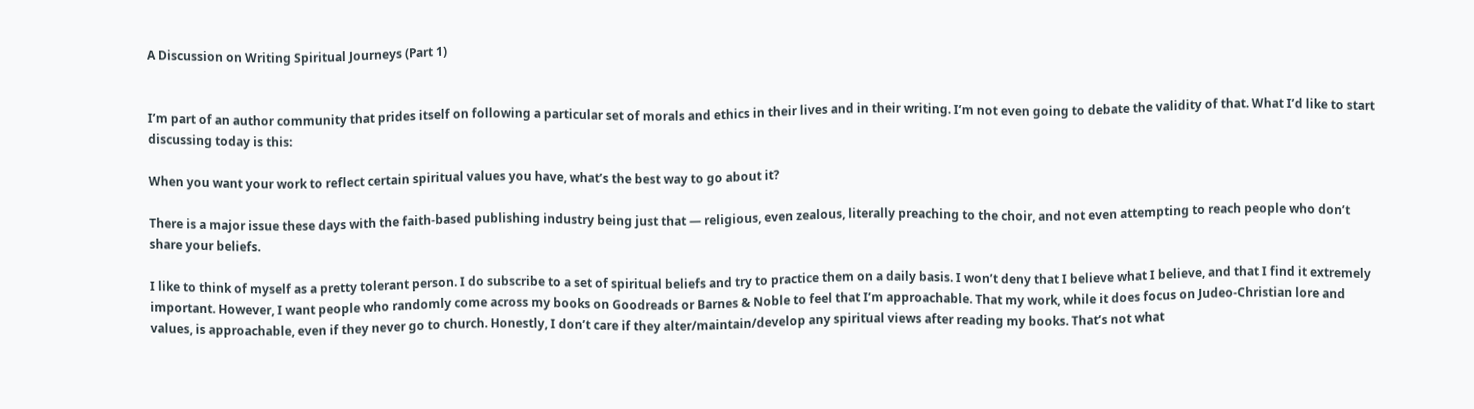A Discussion on Writing Spiritual Journeys (Part 1)


I’m part of an author community that prides itself on following a particular set of morals and ethics in their lives and in their writing. I’m not even going to debate the validity of that. What I’d like to start discussing today is this:

When you want your work to reflect certain spiritual values you have, what’s the best way to go about it?

There is a major issue these days with the faith-based publishing industry being just that — religious, even zealous, literally preaching to the choir, and not even attempting to reach people who don’t share your beliefs.

I like to think of myself as a pretty tolerant person. I do subscribe to a set of spiritual beliefs and try to practice them on a daily basis. I won’t deny that I believe what I believe, and that I find it extremely important. However, I want people who randomly come across my books on Goodreads or Barnes & Noble to feel that I’m approachable. That my work, while it does focus on Judeo-Christian lore and values, is approachable, even if they never go to church. Honestly, I don’t care if they alter/maintain/develop any spiritual views after reading my books. That’s not what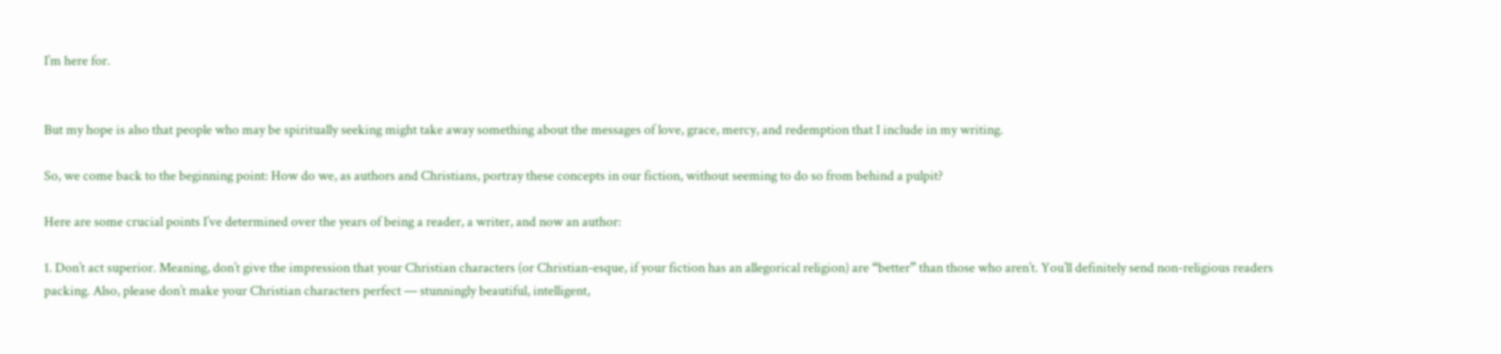I’m here for.


But my hope is also that people who may be spiritually seeking might take away something about the messages of love, grace, mercy, and redemption that I include in my writing.

So, we come back to the beginning point: How do we, as authors and Christians, portray these concepts in our fiction, without seeming to do so from behind a pulpit?

Here are some crucial points I’ve determined over the years of being a reader, a writer, and now an author:

1. Don’t act superior. Meaning, don’t give the impression that your Christian characters (or Christian-esque, if your fiction has an allegorical religion) are “better” than those who aren’t. You’ll definitely send non-religious readers packing. Also, please don’t make your Christian characters perfect — stunningly beautiful, intelligent,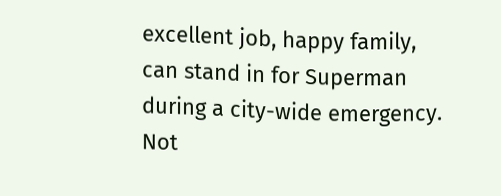excellent job, happy family, can stand in for Superman during a city-wide emergency. Not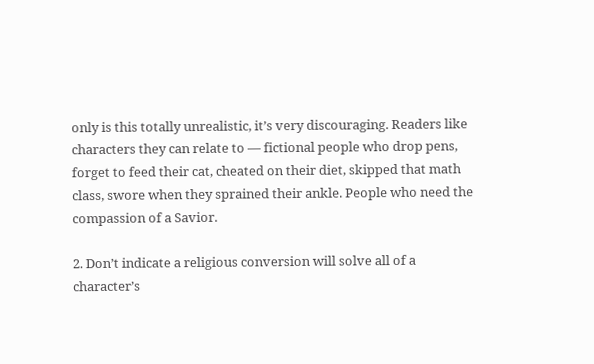only is this totally unrealistic, it’s very discouraging. Readers like characters they can relate to — fictional people who drop pens, forget to feed their cat, cheated on their diet, skipped that math class, swore when they sprained their ankle. People who need the compassion of a Savior.

2. Don’t indicate a religious conversion will solve all of a character’s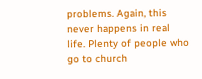problems. Again, this never happens in real life. Plenty of people who go to church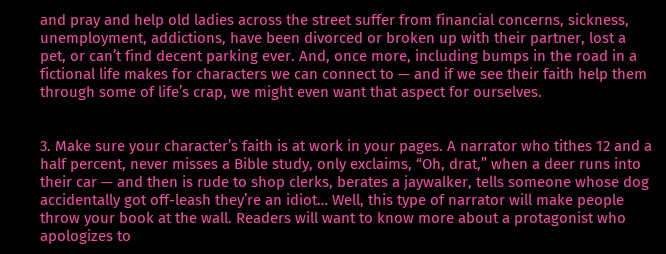and pray and help old ladies across the street suffer from financial concerns, sickness, unemployment, addictions, have been divorced or broken up with their partner, lost a pet, or can’t find decent parking ever. And, once more, including bumps in the road in a fictional life makes for characters we can connect to — and if we see their faith help them through some of life’s crap, we might even want that aspect for ourselves.


3. Make sure your character’s faith is at work in your pages. A narrator who tithes 12 and a half percent, never misses a Bible study, only exclaims, “Oh, drat,” when a deer runs into their car — and then is rude to shop clerks, berates a jaywalker, tells someone whose dog accidentally got off-leash they’re an idiot… Well, this type of narrator will make people throw your book at the wall. Readers will want to know more about a protagonist who apologizes to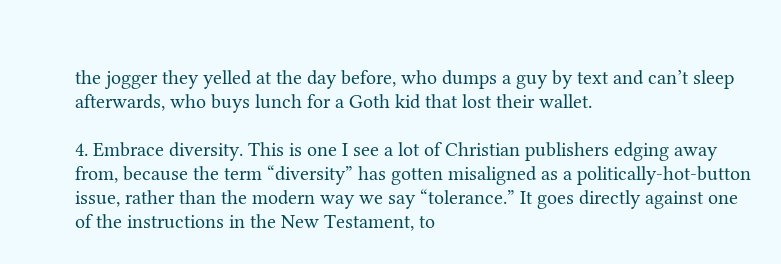the jogger they yelled at the day before, who dumps a guy by text and can’t sleep afterwards, who buys lunch for a Goth kid that lost their wallet.

4. Embrace diversity. This is one I see a lot of Christian publishers edging away from, because the term “diversity” has gotten misaligned as a politically-hot-button issue, rather than the modern way we say “tolerance.” It goes directly against one of the instructions in the New Testament, to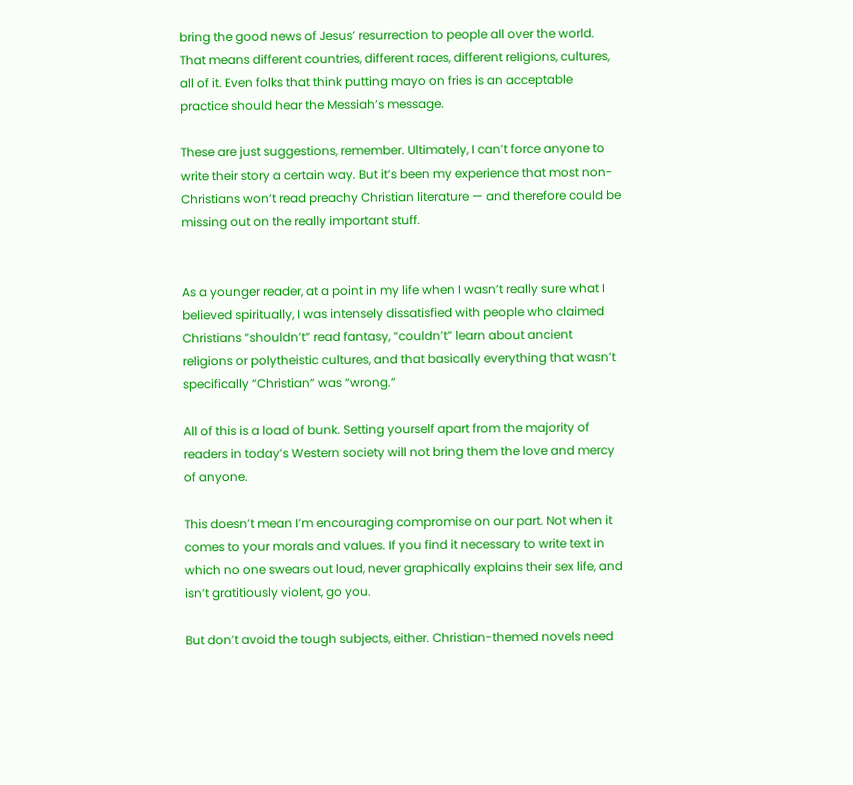bring the good news of Jesus’ resurrection to people all over the world. That means different countries, different races, different religions, cultures, all of it. Even folks that think putting mayo on fries is an acceptable practice should hear the Messiah’s message.

These are just suggestions, remember. Ultimately, I can’t force anyone to write their story a certain way. But it’s been my experience that most non-Christians won’t read preachy Christian literature — and therefore could be missing out on the really important stuff.


As a younger reader, at a point in my life when I wasn’t really sure what I believed spiritually, I was intensely dissatisfied with people who claimed Christians “shouldn’t” read fantasy, “couldn’t” learn about ancient religions or polytheistic cultures, and that basically everything that wasn’t specifically “Christian” was “wrong.”

All of this is a load of bunk. Setting yourself apart from the majority of readers in today’s Western society will not bring them the love and mercy of anyone.

This doesn’t mean I’m encouraging compromise on our part. Not when it comes to your morals and values. If you find it necessary to write text in which no one swears out loud, never graphically explains their sex life, and isn’t gratitiously violent, go you.

But don’t avoid the tough subjects, either. Christian-themed novels need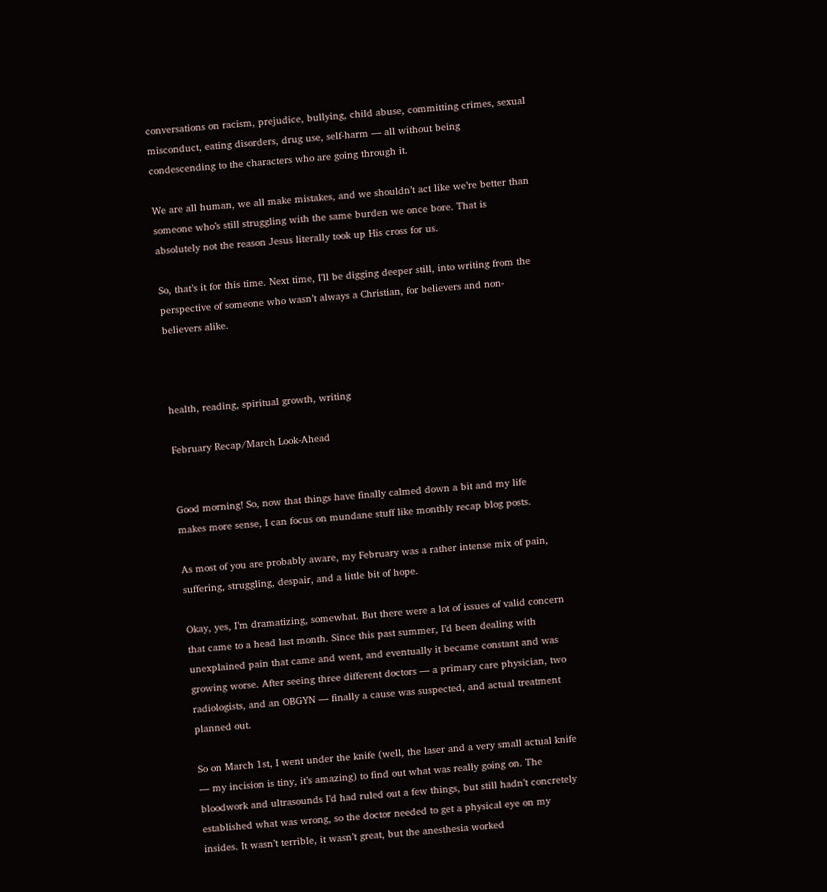conversations on racism, prejudice, bullying, child abuse, committing crimes, sexual misconduct, eating disorders, drug use, self-harm — all without being condescending to the characters who are going through it.

We are all human, we all make mistakes, and we shouldn’t act like we’re better than someone who’s still struggling with the same burden we once bore. That is absolutely not the reason Jesus literally took up His cross for us.

So, that’s it for this time. Next time, I’ll be digging deeper still, into writing from the perspective of someone who wasn’t always a Christian, for believers and non-believers alike.



health, reading, spiritual growth, writing

February Recap/March Look-Ahead


Good morning! So, now that things have finally calmed down a bit and my life makes more sense, I can focus on mundane stuff like monthly recap blog posts.

As most of you are probably aware, my February was a rather intense mix of pain, suffering, struggling, despair, and a little bit of hope.

Okay, yes, I’m dramatizing, somewhat. But there were a lot of issues of valid concern that came to a head last month. Since this past summer, I’d been dealing with unexplained pain that came and went, and eventually it became constant and was growing worse. After seeing three different doctors — a primary care physician, two radiologists, and an OBGYN — finally a cause was suspected, and actual treatment planned out.

So on March 1st, I went under the knife (well, the laser and a very small actual knife — my incision is tiny, it’s amazing) to find out what was really going on. The bloodwork and ultrasounds I’d had ruled out a few things, but still hadn’t concretely established what was wrong, so the doctor needed to get a physical eye on my insides. It wasn’t terrible, it wasn’t great, but the anesthesia worked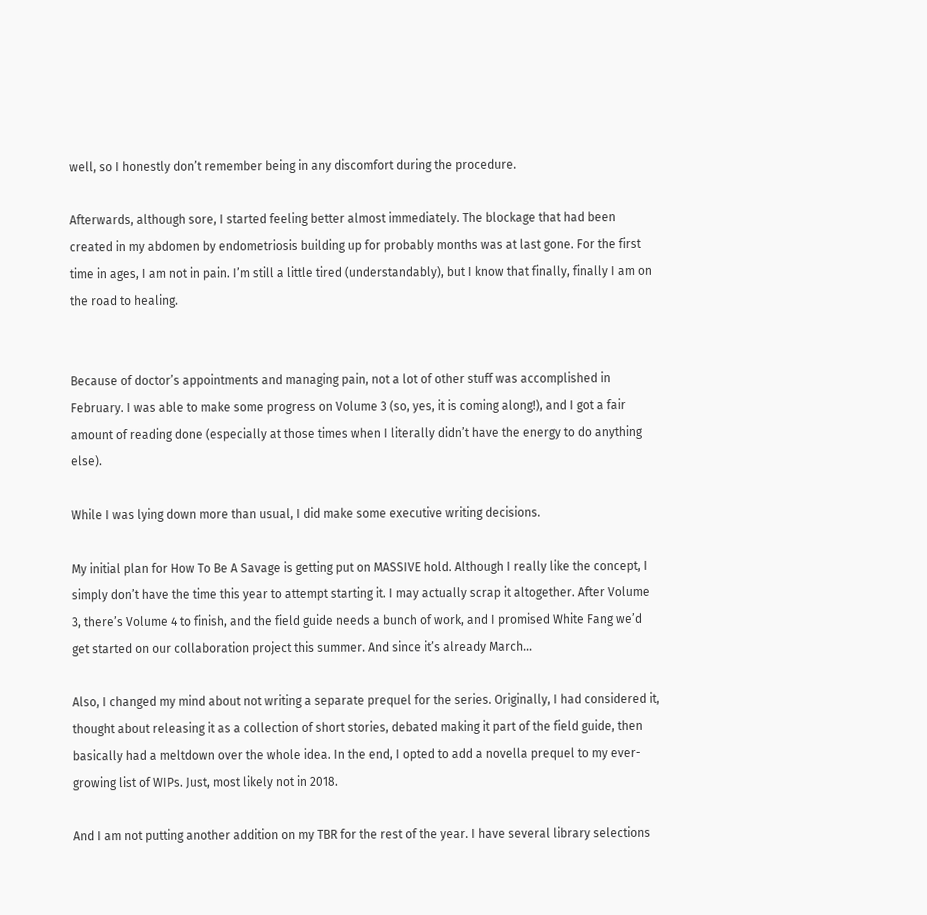well, so I honestly don’t remember being in any discomfort during the procedure.

Afterwards, although sore, I started feeling better almost immediately. The blockage that had been created in my abdomen by endometriosis building up for probably months was at last gone. For the first time in ages, I am not in pain. I’m still a little tired (understandably), but I know that finally, finally I am on the road to healing.


Because of doctor’s appointments and managing pain, not a lot of other stuff was accomplished in February. I was able to make some progress on Volume 3 (so, yes, it is coming along!), and I got a fair amount of reading done (especially at those times when I literally didn’t have the energy to do anything else).

While I was lying down more than usual, I did make some executive writing decisions.

My initial plan for How To Be A Savage is getting put on MASSIVE hold. Although I really like the concept, I simply don’t have the time this year to attempt starting it. I may actually scrap it altogether. After Volume 3, there’s Volume 4 to finish, and the field guide needs a bunch of work, and I promised White Fang we’d get started on our collaboration project this summer. And since it’s already March…

Also, I changed my mind about not writing a separate prequel for the series. Originally, I had considered it, thought about releasing it as a collection of short stories, debated making it part of the field guide, then basically had a meltdown over the whole idea. In the end, I opted to add a novella prequel to my ever-growing list of WIPs. Just, most likely not in 2018.

And I am not putting another addition on my TBR for the rest of the year. I have several library selections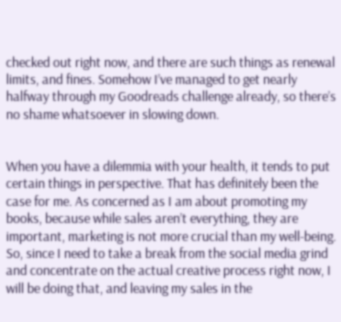checked out right now, and there are such things as renewal limits, and fines. Somehow I’ve managed to get nearly halfway through my Goodreads challenge already, so there’s no shame whatsoever in slowing down.


When you have a dilemmia with your health, it tends to put certain things in perspective. That has definitely been the case for me. As concerned as I am about promoting my books, because while sales aren’t everything, they are important, marketing is not more crucial than my well-being. So, since I need to take a break from the social media grind and concentrate on the actual creative process right now, I will be doing that, and leaving my sales in the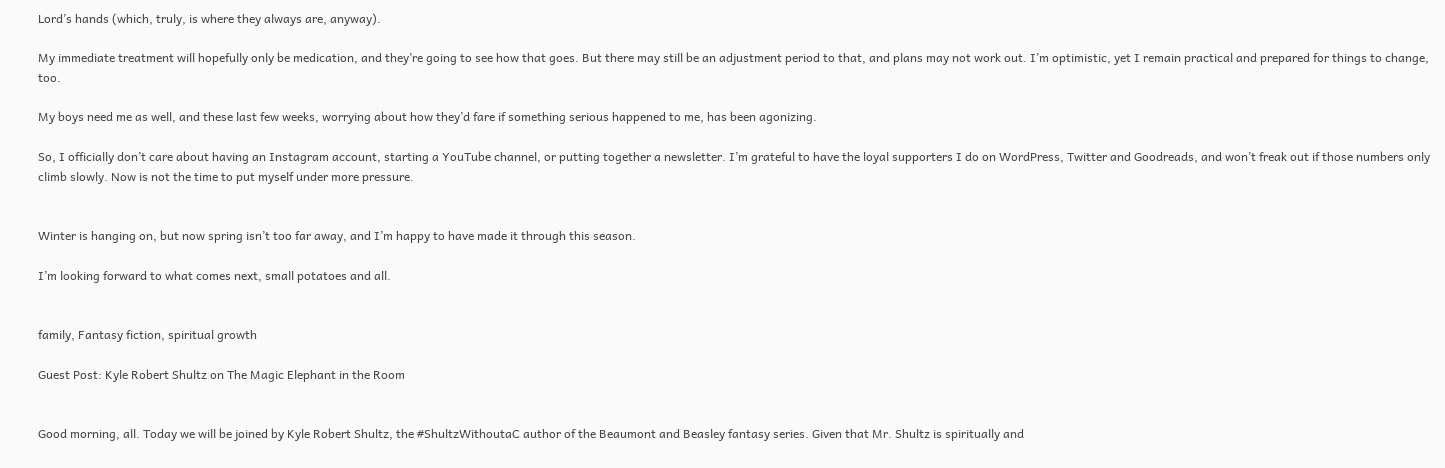Lord’s hands (which, truly, is where they always are, anyway).

My immediate treatment will hopefully only be medication, and they’re going to see how that goes. But there may still be an adjustment period to that, and plans may not work out. I’m optimistic, yet I remain practical and prepared for things to change, too.

My boys need me as well, and these last few weeks, worrying about how they’d fare if something serious happened to me, has been agonizing.

So, I officially don’t care about having an Instagram account, starting a YouTube channel, or putting together a newsletter. I’m grateful to have the loyal supporters I do on WordPress, Twitter and Goodreads, and won’t freak out if those numbers only climb slowly. Now is not the time to put myself under more pressure.


Winter is hanging on, but now spring isn’t too far away, and I’m happy to have made it through this season.

I’m looking forward to what comes next, small potatoes and all.


family, Fantasy fiction, spiritual growth

Guest Post: Kyle Robert Shultz on The Magic Elephant in the Room


Good morning, all. Today we will be joined by Kyle Robert Shultz, the #ShultzWithoutaC author of the Beaumont and Beasley fantasy series. Given that Mr. Shultz is spiritually and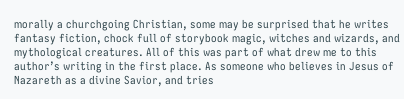morally a churchgoing Christian, some may be surprised that he writes fantasy fiction, chock full of storybook magic, witches and wizards, and mythological creatures. All of this was part of what drew me to this author’s writing in the first place. As someone who believes in Jesus of Nazareth as a divine Savior, and tries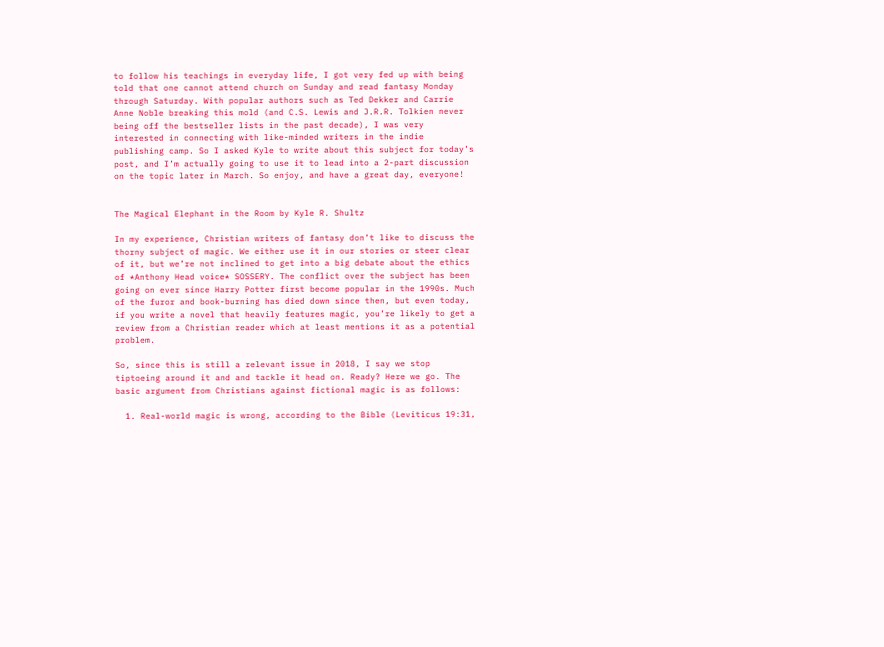to follow his teachings in everyday life, I got very fed up with being told that one cannot attend church on Sunday and read fantasy Monday through Saturday. With popular authors such as Ted Dekker and Carrie Anne Noble breaking this mold (and C.S. Lewis and J.R.R. Tolkien never being off the bestseller lists in the past decade), I was very interested in connecting with like-minded writers in the indie publishing camp. So I asked Kyle to write about this subject for today’s post, and I’m actually going to use it to lead into a 2-part discussion on the topic later in March. So enjoy, and have a great day, everyone!


The Magical Elephant in the Room by Kyle R. Shultz

In my experience, Christian writers of fantasy don’t like to discuss the thorny subject of magic. We either use it in our stories or steer clear of it, but we’re not inclined to get into a big debate about the ethics of *Anthony Head voice* SOSSERY. The conflict over the subject has been going on ever since Harry Potter first become popular in the 1990s. Much of the furor and book-burning has died down since then, but even today, if you write a novel that heavily features magic, you’re likely to get a review from a Christian reader which at least mentions it as a potential problem.

So, since this is still a relevant issue in 2018, I say we stop tiptoeing around it and and tackle it head on. Ready? Here we go. The basic argument from Christians against fictional magic is as follows:

  1. Real-world magic is wrong, according to the Bible (Leviticus 19:31,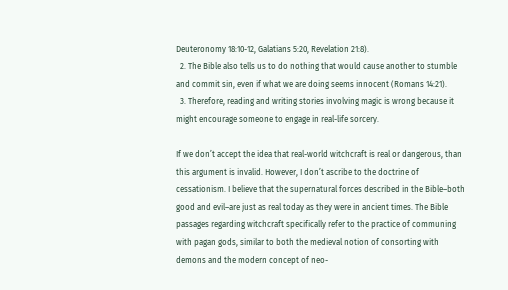Deuteronomy 18:10-12, Galatians 5:20, Revelation 21:8).
  2. The Bible also tells us to do nothing that would cause another to stumble and commit sin, even if what we are doing seems innocent (Romans 14:21).
  3. Therefore, reading and writing stories involving magic is wrong because it might encourage someone to engage in real-life sorcery.

If we don’t accept the idea that real-world witchcraft is real or dangerous, than this argument is invalid. However, I don’t ascribe to the doctrine of cessationism. I believe that the supernatural forces described in the Bible–both good and evil–are just as real today as they were in ancient times. The Bible passages regarding witchcraft specifically refer to the practice of communing with pagan gods, similar to both the medieval notion of consorting with demons and the modern concept of neo-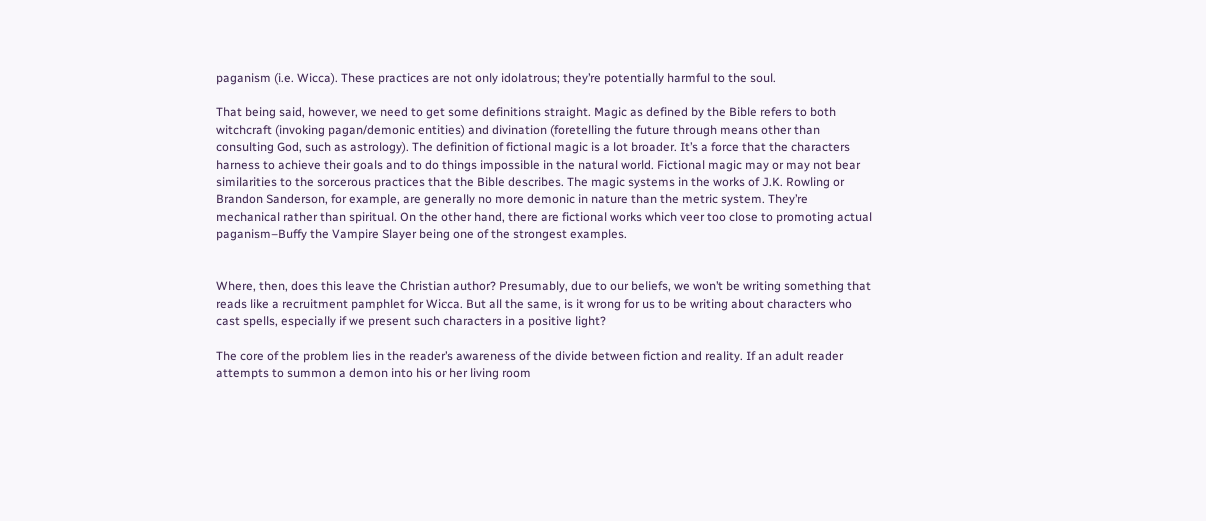paganism (i.e. Wicca). These practices are not only idolatrous; they’re potentially harmful to the soul.

That being said, however, we need to get some definitions straight. Magic as defined by the Bible refers to both witchcraft (invoking pagan/demonic entities) and divination (foretelling the future through means other than consulting God, such as astrology). The definition of fictional magic is a lot broader. It’s a force that the characters harness to achieve their goals and to do things impossible in the natural world. Fictional magic may or may not bear similarities to the sorcerous practices that the Bible describes. The magic systems in the works of J.K. Rowling or Brandon Sanderson, for example, are generally no more demonic in nature than the metric system. They’re mechanical rather than spiritual. On the other hand, there are fictional works which veer too close to promoting actual paganism–Buffy the Vampire Slayer being one of the strongest examples.


Where, then, does this leave the Christian author? Presumably, due to our beliefs, we won’t be writing something that reads like a recruitment pamphlet for Wicca. But all the same, is it wrong for us to be writing about characters who cast spells, especially if we present such characters in a positive light?

The core of the problem lies in the reader’s awareness of the divide between fiction and reality. If an adult reader attempts to summon a demon into his or her living room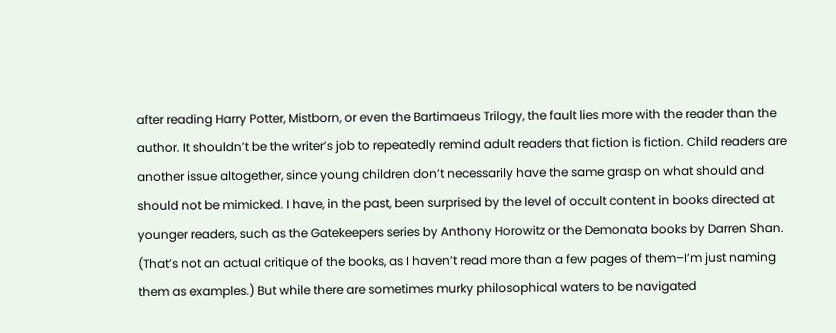after reading Harry Potter, Mistborn, or even the Bartimaeus Trilogy, the fault lies more with the reader than the author. It shouldn’t be the writer’s job to repeatedly remind adult readers that fiction is fiction. Child readers are another issue altogether, since young children don’t necessarily have the same grasp on what should and should not be mimicked. I have, in the past, been surprised by the level of occult content in books directed at younger readers, such as the Gatekeepers series by Anthony Horowitz or the Demonata books by Darren Shan. (That’s not an actual critique of the books, as I haven’t read more than a few pages of them–I’m just naming them as examples.) But while there are sometimes murky philosophical waters to be navigated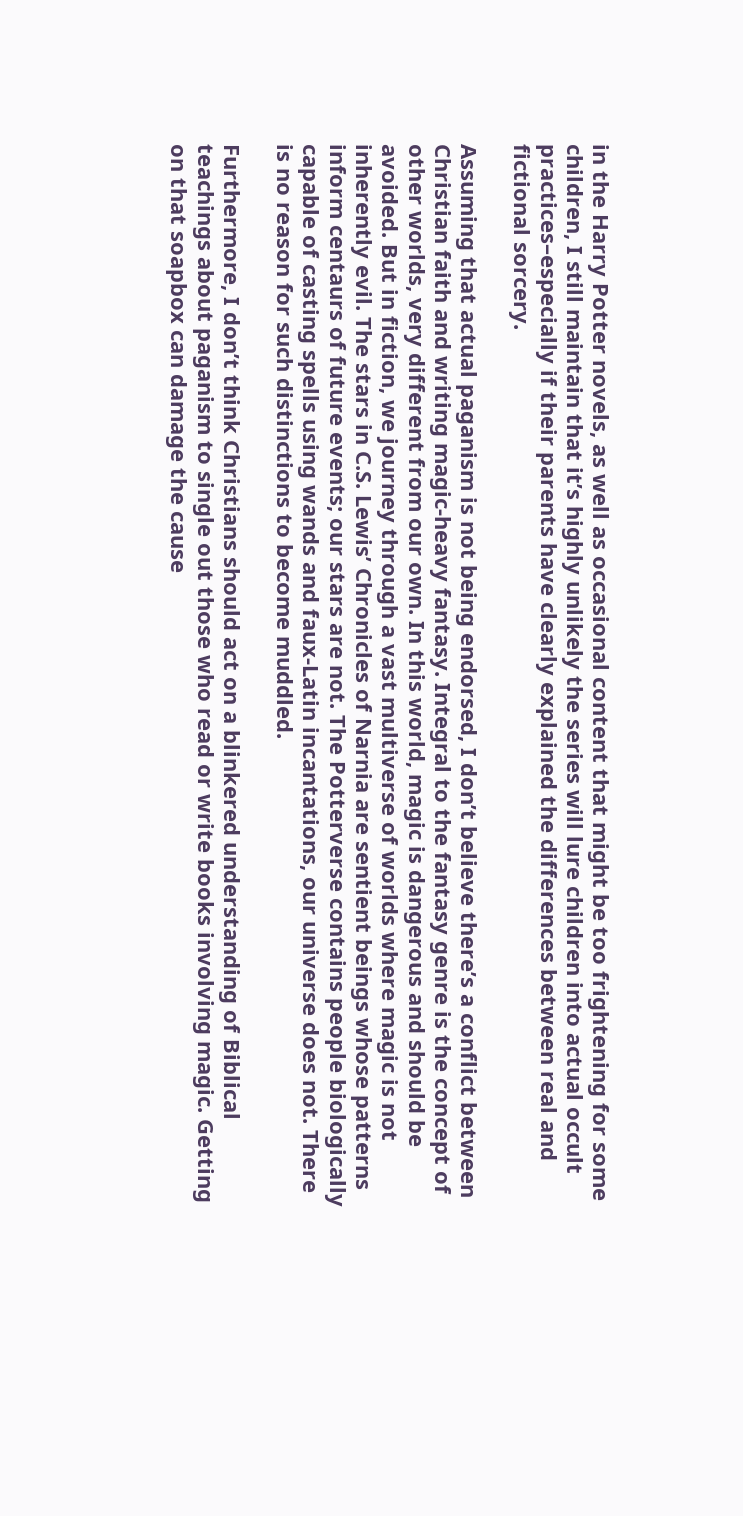in the Harry Potter novels, as well as occasional content that might be too frightening for some children, I still maintain that it’s highly unlikely the series will lure children into actual occult practices–especially if their parents have clearly explained the differences between real and fictional sorcery.

Assuming that actual paganism is not being endorsed, I don’t believe there’s a conflict between Christian faith and writing magic-heavy fantasy. Integral to the fantasy genre is the concept of other worlds, very different from our own. In this world, magic is dangerous and should be avoided. But in fiction, we journey through a vast multiverse of worlds where magic is not inherently evil. The stars in C.S. Lewis’ Chronicles of Narnia are sentient beings whose patterns inform centaurs of future events; our stars are not. The Potterverse contains people biologically capable of casting spells using wands and faux-Latin incantations, our universe does not. There is no reason for such distinctions to become muddled.

Furthermore, I don’t think Christians should act on a blinkered understanding of Biblical teachings about paganism to single out those who read or write books involving magic. Getting on that soapbox can damage the cause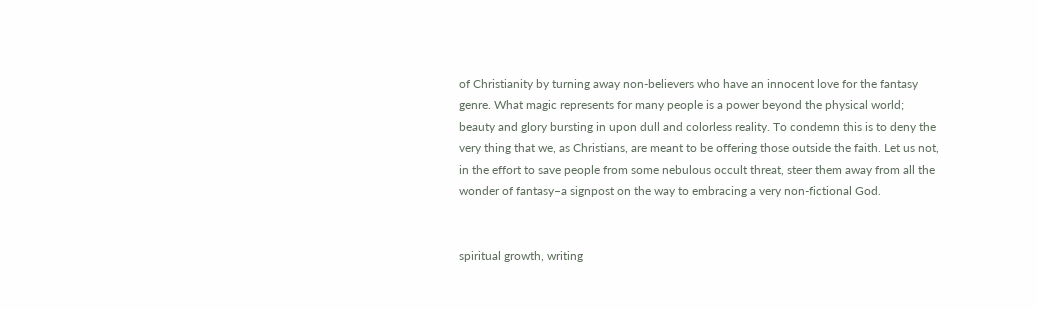of Christianity by turning away non-believers who have an innocent love for the fantasy genre. What magic represents for many people is a power beyond the physical world; beauty and glory bursting in upon dull and colorless reality. To condemn this is to deny the very thing that we, as Christians, are meant to be offering those outside the faith. Let us not, in the effort to save people from some nebulous occult threat, steer them away from all the wonder of fantasy–a signpost on the way to embracing a very non-fictional God.


spiritual growth, writing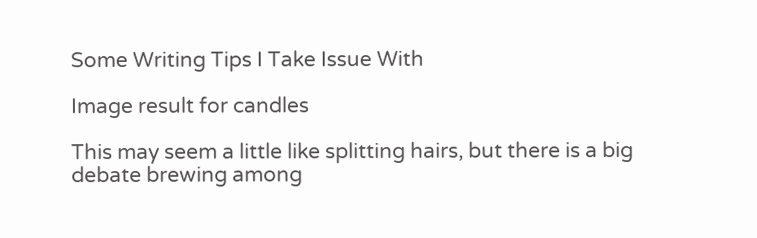Some Writing Tips I Take Issue With

Image result for candles

This may seem a little like splitting hairs, but there is a big debate brewing among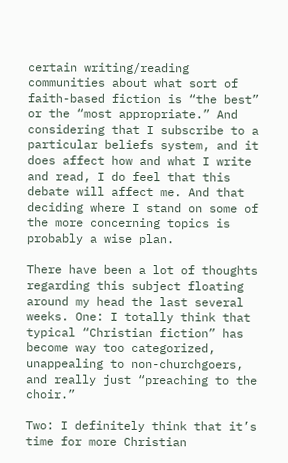certain writing/reading communities about what sort of faith-based fiction is “the best” or the “most appropriate.” And considering that I subscribe to a particular beliefs system, and it does affect how and what I write and read, I do feel that this debate will affect me. And that deciding where I stand on some of the more concerning topics is probably a wise plan.

There have been a lot of thoughts regarding this subject floating around my head the last several weeks. One: I totally think that typical “Christian fiction” has become way too categorized, unappealing to non-churchgoers, and really just “preaching to the choir.”

Two: I definitely think that it’s time for more Christian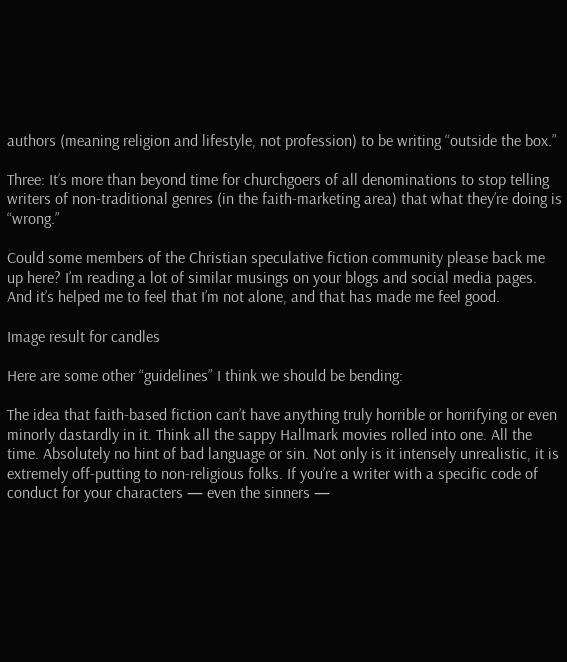authors (meaning religion and lifestyle, not profession) to be writing “outside the box.”

Three: It’s more than beyond time for churchgoers of all denominations to stop telling writers of non-traditional genres (in the faith-marketing area) that what they’re doing is “wrong.”

Could some members of the Christian speculative fiction community please back me up here? I’m reading a lot of similar musings on your blogs and social media pages. And it’s helped me to feel that I’m not alone, and that has made me feel good.

Image result for candles

Here are some other “guidelines” I think we should be bending:

The idea that faith-based fiction can’t have anything truly horrible or horrifying or even minorly dastardly in it. Think all the sappy Hallmark movies rolled into one. All the time. Absolutely no hint of bad language or sin. Not only is it intensely unrealistic, it is extremely off-putting to non-religious folks. If you’re a writer with a specific code of conduct for your characters — even the sinners —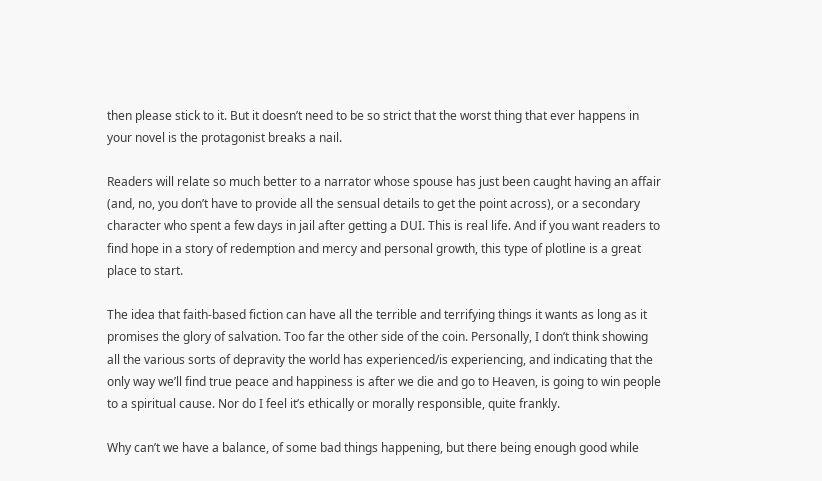then please stick to it. But it doesn’t need to be so strict that the worst thing that ever happens in your novel is the protagonist breaks a nail.

Readers will relate so much better to a narrator whose spouse has just been caught having an affair (and, no, you don’t have to provide all the sensual details to get the point across), or a secondary character who spent a few days in jail after getting a DUI. This is real life. And if you want readers to find hope in a story of redemption and mercy and personal growth, this type of plotline is a great place to start.

The idea that faith-based fiction can have all the terrible and terrifying things it wants as long as it promises the glory of salvation. Too far the other side of the coin. Personally, I don’t think showing all the various sorts of depravity the world has experienced/is experiencing, and indicating that the only way we’ll find true peace and happiness is after we die and go to Heaven, is going to win people to a spiritual cause. Nor do I feel it’s ethically or morally responsible, quite frankly.

Why can’t we have a balance, of some bad things happening, but there being enough good while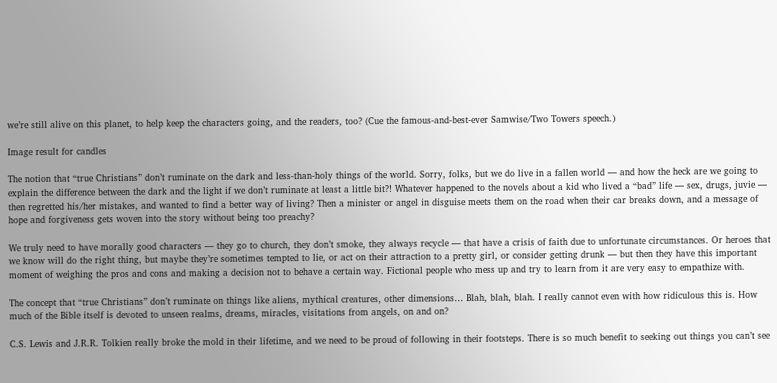we’re still alive on this planet, to help keep the characters going, and the readers, too? (Cue the famous-and-best-ever Samwise/Two Towers speech.)

Image result for candles

The notion that “true Christians” don’t ruminate on the dark and less-than-holy things of the world. Sorry, folks, but we do live in a fallen world — and how the heck are we going to explain the difference between the dark and the light if we don’t ruminate at least a little bit?! Whatever happened to the novels about a kid who lived a “bad” life — sex, drugs, juvie — then regretted his/her mistakes, and wanted to find a better way of living? Then a minister or angel in disguise meets them on the road when their car breaks down, and a message of hope and forgiveness gets woven into the story without being too preachy?

We truly need to have morally good characters — they go to church, they don’t smoke, they always recycle — that have a crisis of faith due to unfortunate circumstances. Or heroes that we know will do the right thing, but maybe they’re sometimes tempted to lie, or act on their attraction to a pretty girl, or consider getting drunk — but then they have this important moment of weighing the pros and cons and making a decision not to behave a certain way. Fictional people who mess up and try to learn from it are very easy to empathize with.

The concept that “true Christians” don’t ruminate on things like aliens, mythical creatures, other dimensions… Blah, blah, blah. I really cannot even with how ridiculous this is. How much of the Bible itself is devoted to unseen realms, dreams, miracles, visitations from angels, on and on?

C.S. Lewis and J.R.R. Tolkien really broke the mold in their lifetime, and we need to be proud of following in their footsteps. There is so much benefit to seeking out things you can’t see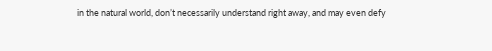in the natural world, don’t necessarily understand right away, and may even defy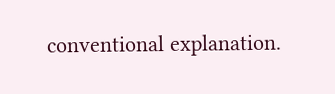conventional explanation.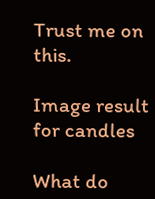Trust me on this.

Image result for candles

What do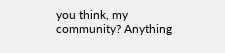you think, my community? Anything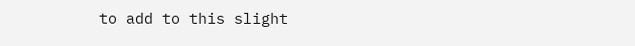to add to this slight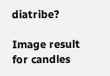diatribe?

Image result for candles